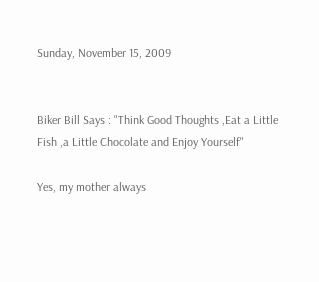Sunday, November 15, 2009


Biker Bill Says : "Think Good Thoughts ,Eat a Little Fish ,a Little Chocolate and Enjoy Yourself"

Yes, my mother always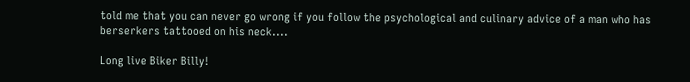told me that you can never go wrong if you follow the psychological and culinary advice of a man who has berserkers tattooed on his neck....

Long live Biker Billy!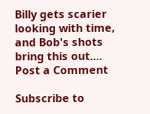Billy gets scarier looking with time, and Bob's shots bring this out....
Post a Comment

Subscribe to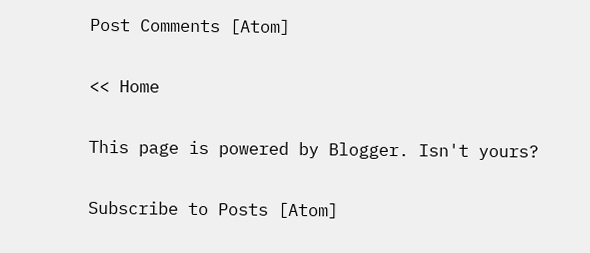Post Comments [Atom]

<< Home

This page is powered by Blogger. Isn't yours?

Subscribe to Posts [Atom]